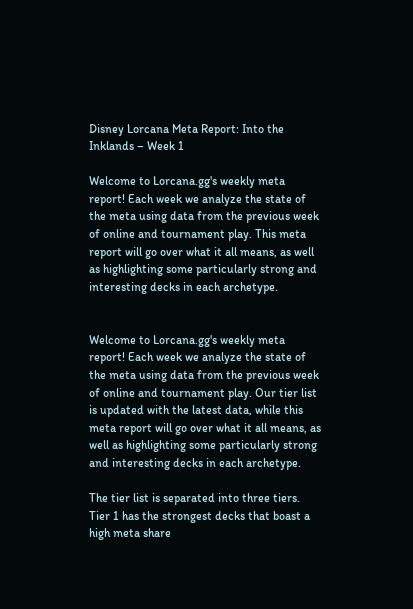Disney Lorcana Meta Report: Into the Inklands – Week 1

Welcome to Lorcana.gg's weekly meta report! Each week we analyze the state of the meta using data from the previous week of online and tournament play. This meta report will go over what it all means, as well as highlighting some particularly strong and interesting decks in each archetype.


Welcome to Lorcana.gg's weekly meta report! Each week we analyze the state of the meta using data from the previous week of online and tournament play. Our tier list is updated with the latest data, while this meta report will go over what it all means, as well as highlighting some particularly strong and interesting decks in each archetype.

The tier list is separated into three tiers. Tier 1 has the strongest decks that boast a high meta share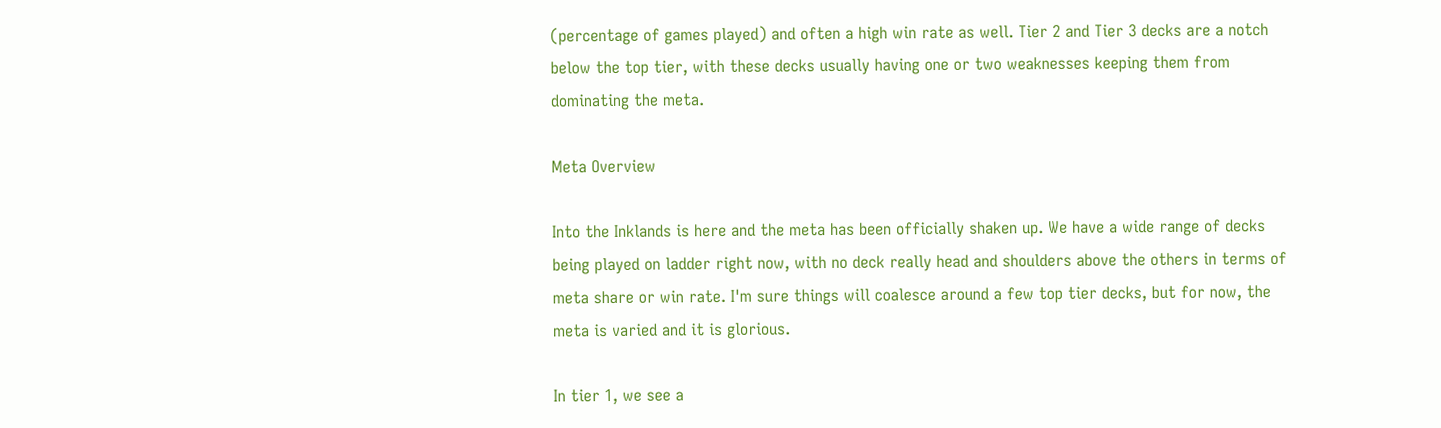(percentage of games played) and often a high win rate as well. Tier 2 and Tier 3 decks are a notch below the top tier, with these decks usually having one or two weaknesses keeping them from dominating the meta.

Meta Overview

Into the Inklands is here and the meta has been officially shaken up. We have a wide range of decks being played on ladder right now, with no deck really head and shoulders above the others in terms of meta share or win rate. I'm sure things will coalesce around a few top tier decks, but for now, the meta is varied and it is glorious.

In tier 1, we see a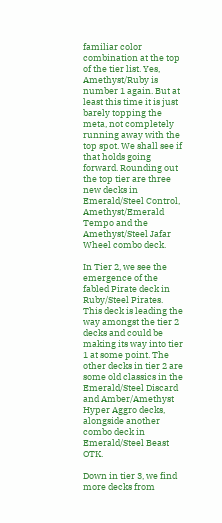familiar color combination at the top of the tier list. Yes, Amethyst/Ruby is number 1 again. But at least this time it is just barely topping the meta, not completely running away with the top spot. We shall see if that holds going forward. Rounding out the top tier are three new decks in Emerald/Steel Control, Amethyst/Emerald Tempo and the Amethyst/Steel Jafar Wheel combo deck.

In Tier 2, we see the emergence of the fabled Pirate deck in Ruby/Steel Pirates. This deck is leading the way amongst the tier 2 decks and could be making its way into tier 1 at some point. The other decks in tier 2 are some old classics in the Emerald/Steel Discard and Amber/Amethyst Hyper Aggro decks, alongside another combo deck in Emerald/Steel Beast OTK.

Down in tier 3, we find more decks from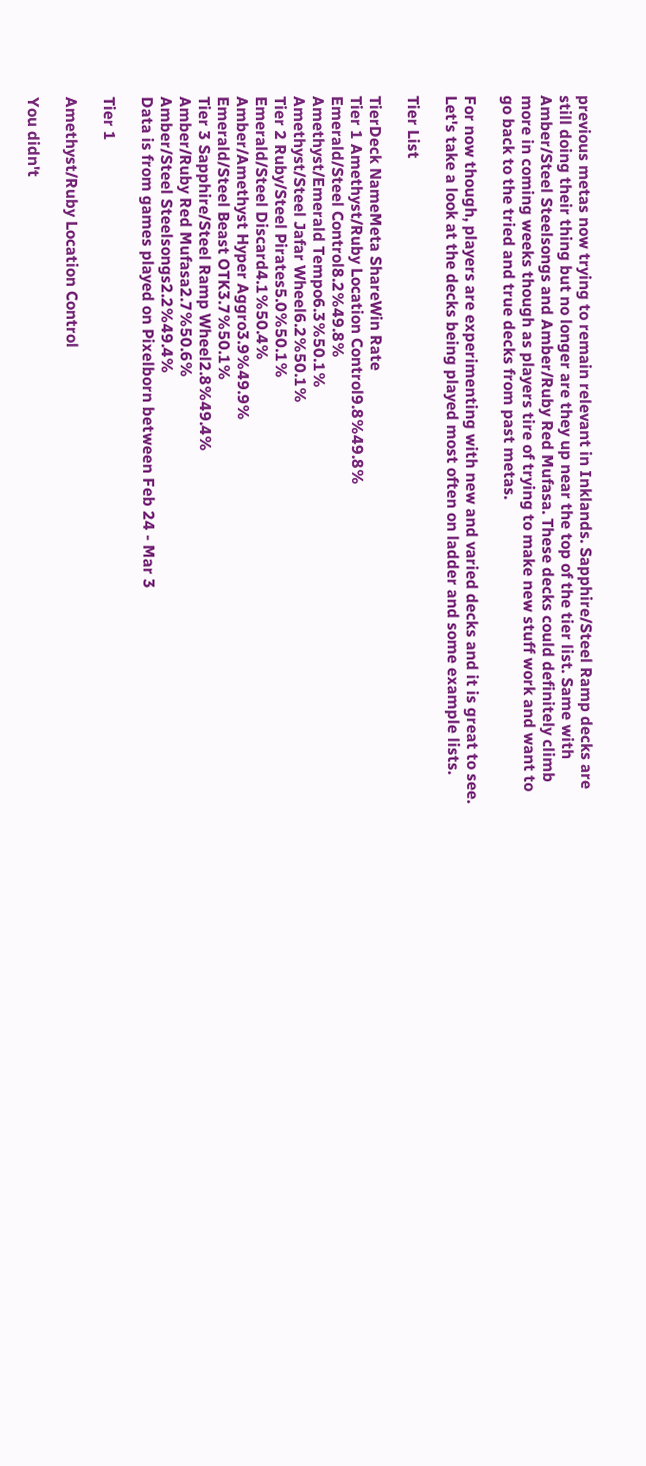previous metas now trying to remain relevant in Inklands. Sapphire/Steel Ramp decks are still doing their thing but no longer are they up near the top of the tier list. Same with Amber/Steel Steelsongs and Amber/Ruby Red Mufasa. These decks could definitely climb more in coming weeks though as players tire of trying to make new stuff work and want to go back to the tried and true decks from past metas.

For now though, players are experimenting with new and varied decks and it is great to see. Let's take a look at the decks being played most often on ladder and some example lists.

Tier List

TierDeck NameMeta ShareWin Rate
Tier 1 Amethyst/Ruby Location Control9.8%49.8%
Emerald/Steel Control8.2%49.8%
Amethyst/Emerald Tempo6.3%50.1%
Amethyst/Steel Jafar Wheel6.2%50.1%
Tier 2 Ruby/Steel Pirates5.0%50.1%
Emerald/Steel Discard4.1%50.4%
Amber/Amethyst Hyper Aggro3.9%49.9%
Emerald/Steel Beast OTK3.7%50.1%
Tier 3 Sapphire/Steel Ramp Wheel2.8%49.4%
Amber/Ruby Red Mufasa2.7%50.6%
Amber/Steel Steelsongs2.2%49.4%
Data is from games played on Pixelborn between Feb 24 - Mar 3

Tier 1

Amethyst/Ruby Location Control

You didn't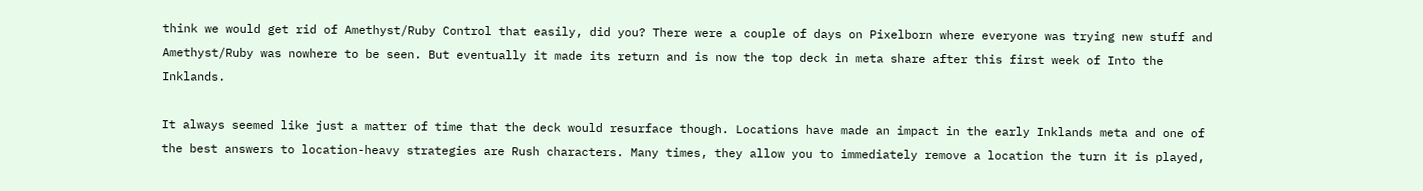think we would get rid of Amethyst/Ruby Control that easily, did you? There were a couple of days on Pixelborn where everyone was trying new stuff and Amethyst/Ruby was nowhere to be seen. But eventually it made its return and is now the top deck in meta share after this first week of Into the Inklands.

It always seemed like just a matter of time that the deck would resurface though. Locations have made an impact in the early Inklands meta and one of the best answers to location-heavy strategies are Rush characters. Many times, they allow you to immediately remove a location the turn it is played,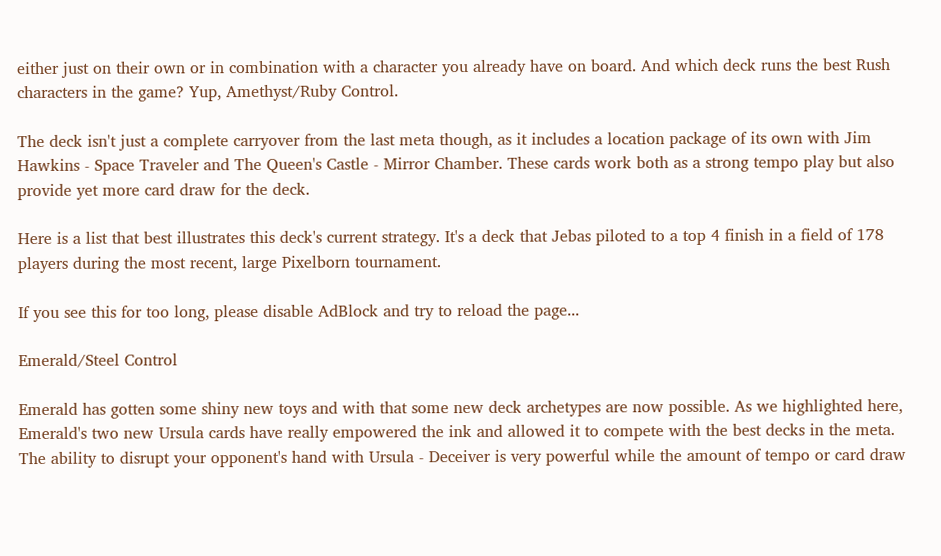either just on their own or in combination with a character you already have on board. And which deck runs the best Rush characters in the game? Yup, Amethyst/Ruby Control.

The deck isn't just a complete carryover from the last meta though, as it includes a location package of its own with Jim Hawkins - Space Traveler and The Queen's Castle - Mirror Chamber. These cards work both as a strong tempo play but also provide yet more card draw for the deck.

Here is a list that best illustrates this deck's current strategy. It's a deck that Jebas piloted to a top 4 finish in a field of 178 players during the most recent, large Pixelborn tournament.

If you see this for too long, please disable AdBlock and try to reload the page...

Emerald/Steel Control

Emerald has gotten some shiny new toys and with that some new deck archetypes are now possible. As we highlighted here, Emerald's two new Ursula cards have really empowered the ink and allowed it to compete with the best decks in the meta. The ability to disrupt your opponent's hand with Ursula - Deceiver is very powerful while the amount of tempo or card draw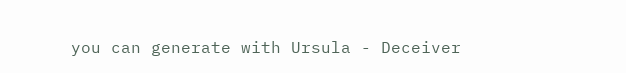you can generate with Ursula - Deceiver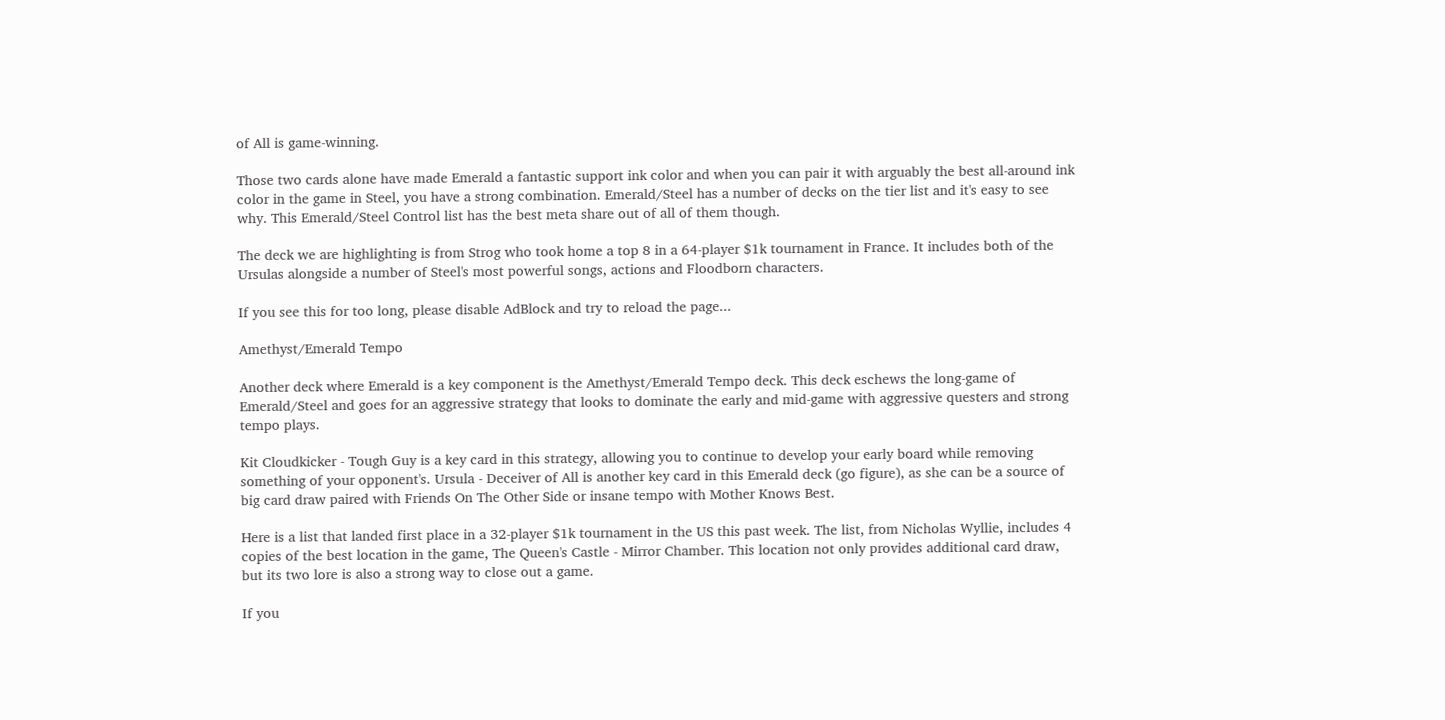of All is game-winning.

Those two cards alone have made Emerald a fantastic support ink color and when you can pair it with arguably the best all-around ink color in the game in Steel, you have a strong combination. Emerald/Steel has a number of decks on the tier list and it's easy to see why. This Emerald/Steel Control list has the best meta share out of all of them though.

The deck we are highlighting is from Strog who took home a top 8 in a 64-player $1k tournament in France. It includes both of the Ursulas alongside a number of Steel's most powerful songs, actions and Floodborn characters.

If you see this for too long, please disable AdBlock and try to reload the page...

Amethyst/Emerald Tempo

Another deck where Emerald is a key component is the Amethyst/Emerald Tempo deck. This deck eschews the long-game of Emerald/Steel and goes for an aggressive strategy that looks to dominate the early and mid-game with aggressive questers and strong tempo plays.

Kit Cloudkicker - Tough Guy is a key card in this strategy, allowing you to continue to develop your early board while removing something of your opponent's. Ursula - Deceiver of All is another key card in this Emerald deck (go figure), as she can be a source of big card draw paired with Friends On The Other Side or insane tempo with Mother Knows Best.

Here is a list that landed first place in a 32-player $1k tournament in the US this past week. The list, from Nicholas Wyllie, includes 4 copies of the best location in the game, The Queen's Castle - Mirror Chamber. This location not only provides additional card draw, but its two lore is also a strong way to close out a game.

If you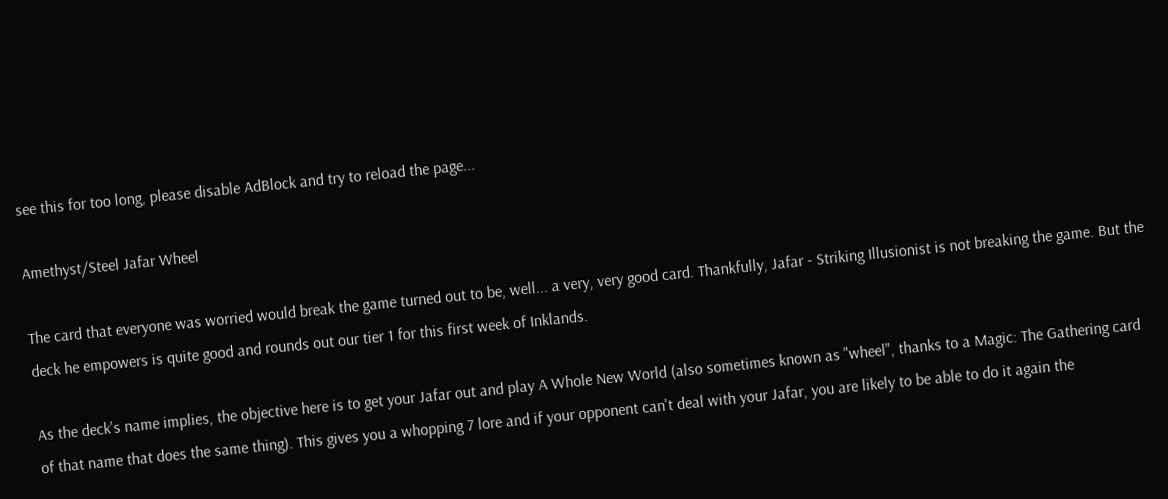see this for too long, please disable AdBlock and try to reload the page...

Amethyst/Steel Jafar Wheel

The card that everyone was worried would break the game turned out to be, well... a very, very good card. Thankfully, Jafar - Striking Illusionist is not breaking the game. But the deck he empowers is quite good and rounds out our tier 1 for this first week of Inklands.

As the deck's name implies, the objective here is to get your Jafar out and play A Whole New World (also sometimes known as "wheel", thanks to a Magic: The Gathering card of that name that does the same thing). This gives you a whopping 7 lore and if your opponent can't deal with your Jafar, you are likely to be able to do it again the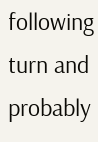following turn and probably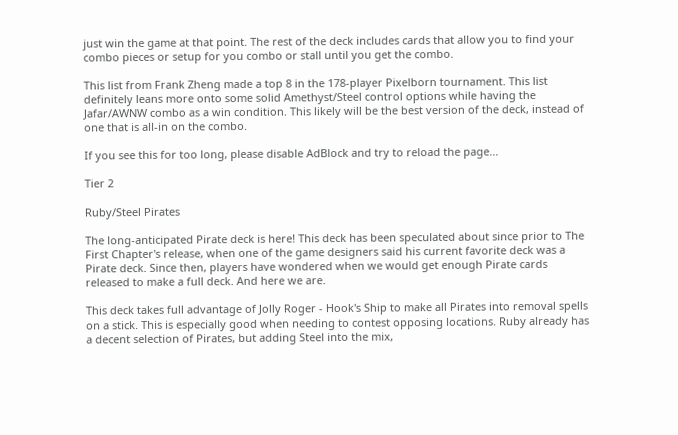just win the game at that point. The rest of the deck includes cards that allow you to find your combo pieces or setup for you combo or stall until you get the combo.

This list from Frank Zheng made a top 8 in the 178-player Pixelborn tournament. This list definitely leans more onto some solid Amethyst/Steel control options while having the Jafar/AWNW combo as a win condition. This likely will be the best version of the deck, instead of one that is all-in on the combo.

If you see this for too long, please disable AdBlock and try to reload the page...

Tier 2

Ruby/Steel Pirates

The long-anticipated Pirate deck is here! This deck has been speculated about since prior to The First Chapter's release, when one of the game designers said his current favorite deck was a Pirate deck. Since then, players have wondered when we would get enough Pirate cards released to make a full deck. And here we are.

This deck takes full advantage of Jolly Roger - Hook's Ship to make all Pirates into removal spells on a stick. This is especially good when needing to contest opposing locations. Ruby already has a decent selection of Pirates, but adding Steel into the mix,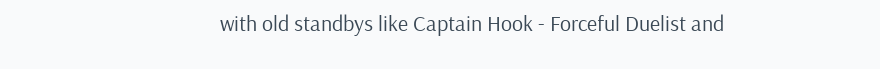with old standbys like Captain Hook - Forceful Duelist and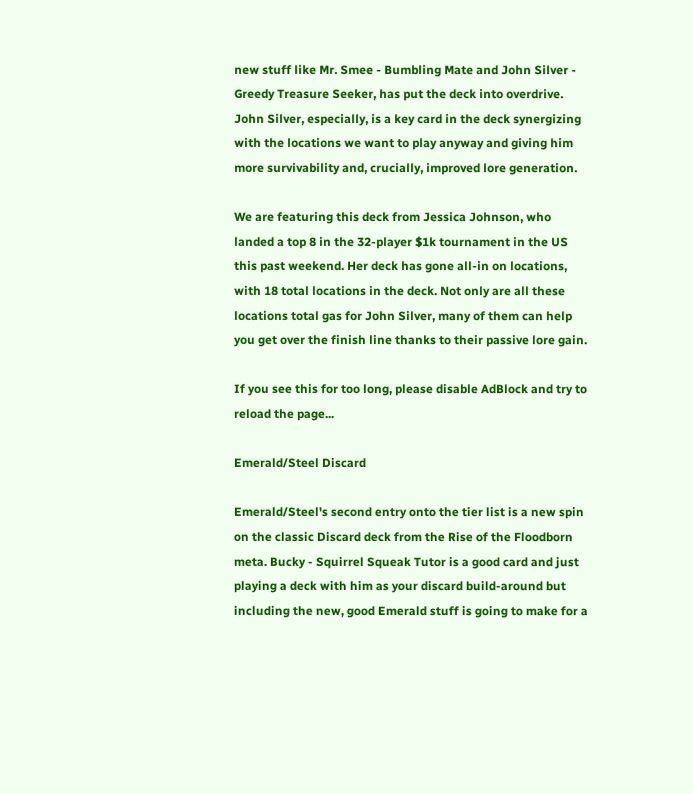new stuff like Mr. Smee - Bumbling Mate and John Silver - Greedy Treasure Seeker, has put the deck into overdrive. John Silver, especially, is a key card in the deck synergizing with the locations we want to play anyway and giving him more survivability and, crucially, improved lore generation.

We are featuring this deck from Jessica Johnson, who landed a top 8 in the 32-player $1k tournament in the US this past weekend. Her deck has gone all-in on locations, with 18 total locations in the deck. Not only are all these locations total gas for John Silver, many of them can help you get over the finish line thanks to their passive lore gain.

If you see this for too long, please disable AdBlock and try to reload the page...

Emerald/Steel Discard

Emerald/Steel's second entry onto the tier list is a new spin on the classic Discard deck from the Rise of the Floodborn meta. Bucky - Squirrel Squeak Tutor is a good card and just playing a deck with him as your discard build-around but including the new, good Emerald stuff is going to make for a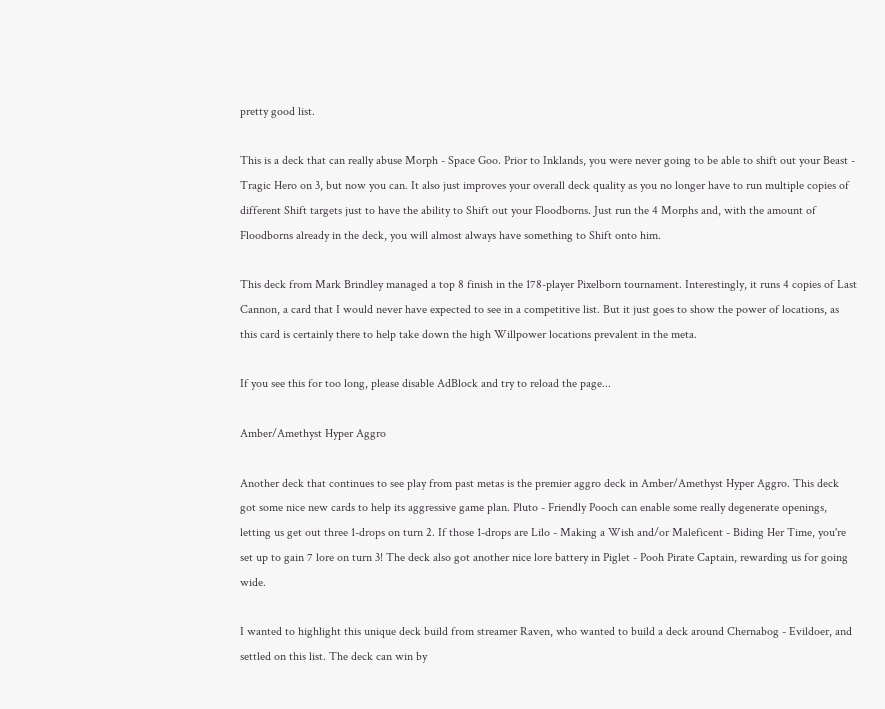pretty good list.

This is a deck that can really abuse Morph - Space Goo. Prior to Inklands, you were never going to be able to shift out your Beast - Tragic Hero on 3, but now you can. It also just improves your overall deck quality as you no longer have to run multiple copies of different Shift targets just to have the ability to Shift out your Floodborns. Just run the 4 Morphs and, with the amount of Floodborns already in the deck, you will almost always have something to Shift onto him.

This deck from Mark Brindley managed a top 8 finish in the 178-player Pixelborn tournament. Interestingly, it runs 4 copies of Last Cannon, a card that I would never have expected to see in a competitive list. But it just goes to show the power of locations, as this card is certainly there to help take down the high Willpower locations prevalent in the meta.

If you see this for too long, please disable AdBlock and try to reload the page...

Amber/Amethyst Hyper Aggro

Another deck that continues to see play from past metas is the premier aggro deck in Amber/Amethyst Hyper Aggro. This deck got some nice new cards to help its aggressive game plan. Pluto - Friendly Pooch can enable some really degenerate openings, letting us get out three 1-drops on turn 2. If those 1-drops are Lilo - Making a Wish and/or Maleficent - Biding Her Time, you're set up to gain 7 lore on turn 3! The deck also got another nice lore battery in Piglet - Pooh Pirate Captain, rewarding us for going wide.

I wanted to highlight this unique deck build from streamer Raven, who wanted to build a deck around Chernabog - Evildoer, and settled on this list. The deck can win by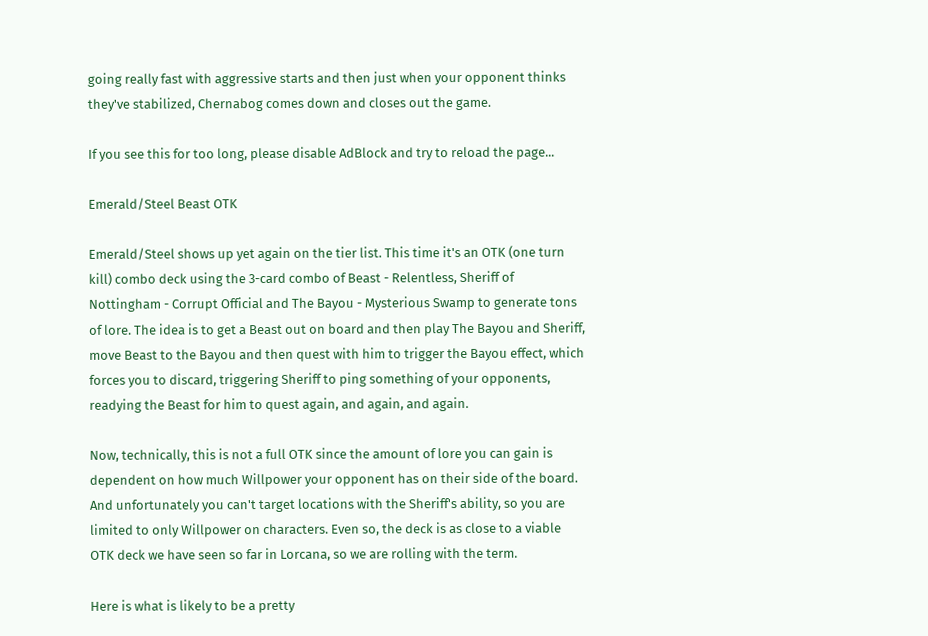going really fast with aggressive starts and then just when your opponent thinks they've stabilized, Chernabog comes down and closes out the game.

If you see this for too long, please disable AdBlock and try to reload the page...

Emerald/Steel Beast OTK

Emerald/Steel shows up yet again on the tier list. This time it's an OTK (one turn kill) combo deck using the 3-card combo of Beast - Relentless, Sheriff of Nottingham - Corrupt Official and The Bayou - Mysterious Swamp to generate tons of lore. The idea is to get a Beast out on board and then play The Bayou and Sheriff, move Beast to the Bayou and then quest with him to trigger the Bayou effect, which forces you to discard, triggering Sheriff to ping something of your opponents, readying the Beast for him to quest again, and again, and again.

Now, technically, this is not a full OTK since the amount of lore you can gain is dependent on how much Willpower your opponent has on their side of the board. And unfortunately you can't target locations with the Sheriff's ability, so you are limited to only Willpower on characters. Even so, the deck is as close to a viable OTK deck we have seen so far in Lorcana, so we are rolling with the term.

Here is what is likely to be a pretty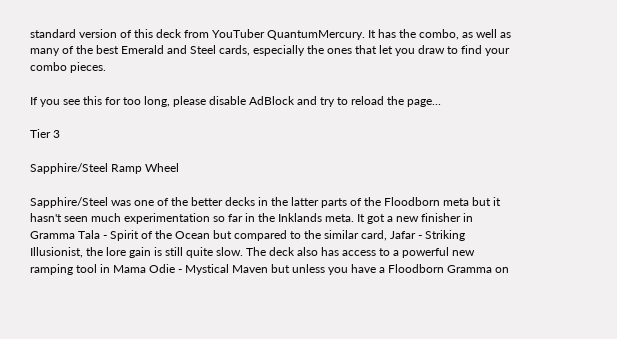standard version of this deck from YouTuber QuantumMercury. It has the combo, as well as many of the best Emerald and Steel cards, especially the ones that let you draw to find your combo pieces.

If you see this for too long, please disable AdBlock and try to reload the page...

Tier 3

Sapphire/Steel Ramp Wheel

Sapphire/Steel was one of the better decks in the latter parts of the Floodborn meta but it hasn't seen much experimentation so far in the Inklands meta. It got a new finisher in Gramma Tala - Spirit of the Ocean but compared to the similar card, Jafar - Striking Illusionist, the lore gain is still quite slow. The deck also has access to a powerful new ramping tool in Mama Odie - Mystical Maven but unless you have a Floodborn Gramma on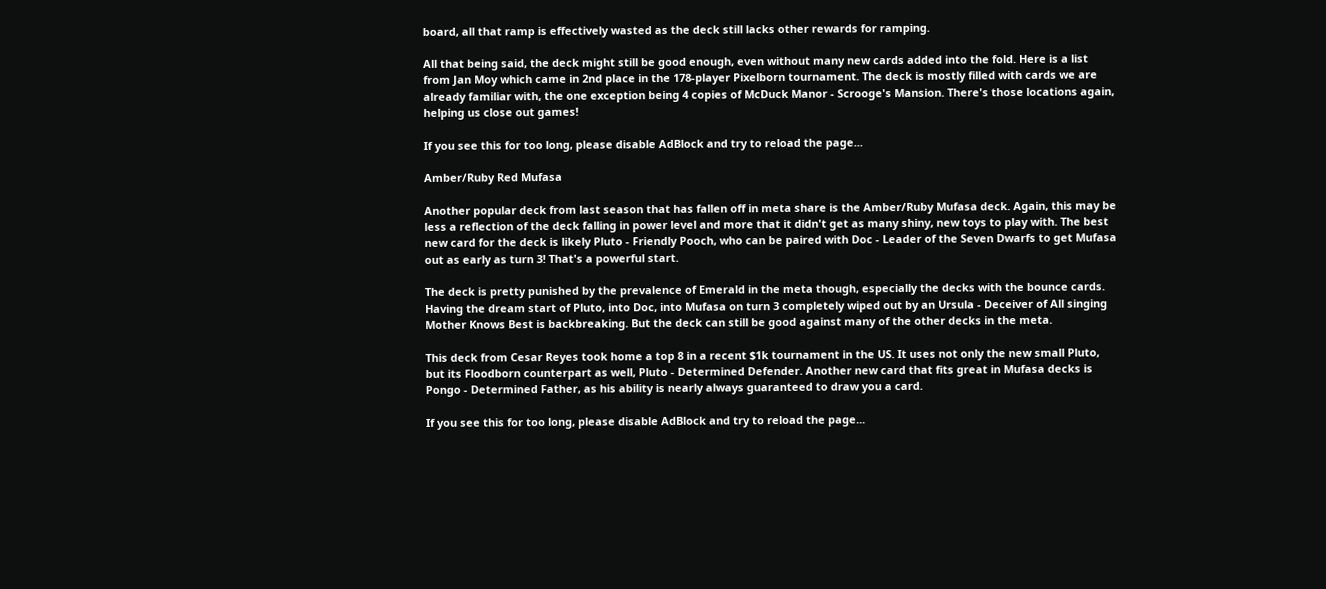board, all that ramp is effectively wasted as the deck still lacks other rewards for ramping.

All that being said, the deck might still be good enough, even without many new cards added into the fold. Here is a list from Jan Moy which came in 2nd place in the 178-player Pixelborn tournament. The deck is mostly filled with cards we are already familiar with, the one exception being 4 copies of McDuck Manor - Scrooge's Mansion. There's those locations again, helping us close out games!

If you see this for too long, please disable AdBlock and try to reload the page...

Amber/Ruby Red Mufasa

Another popular deck from last season that has fallen off in meta share is the Amber/Ruby Mufasa deck. Again, this may be less a reflection of the deck falling in power level and more that it didn't get as many shiny, new toys to play with. The best new card for the deck is likely Pluto - Friendly Pooch, who can be paired with Doc - Leader of the Seven Dwarfs to get Mufasa out as early as turn 3! That's a powerful start.

The deck is pretty punished by the prevalence of Emerald in the meta though, especially the decks with the bounce cards. Having the dream start of Pluto, into Doc, into Mufasa on turn 3 completely wiped out by an Ursula - Deceiver of All singing Mother Knows Best is backbreaking. But the deck can still be good against many of the other decks in the meta.

This deck from Cesar Reyes took home a top 8 in a recent $1k tournament in the US. It uses not only the new small Pluto, but its Floodborn counterpart as well, Pluto - Determined Defender. Another new card that fits great in Mufasa decks is Pongo - Determined Father, as his ability is nearly always guaranteed to draw you a card.

If you see this for too long, please disable AdBlock and try to reload the page...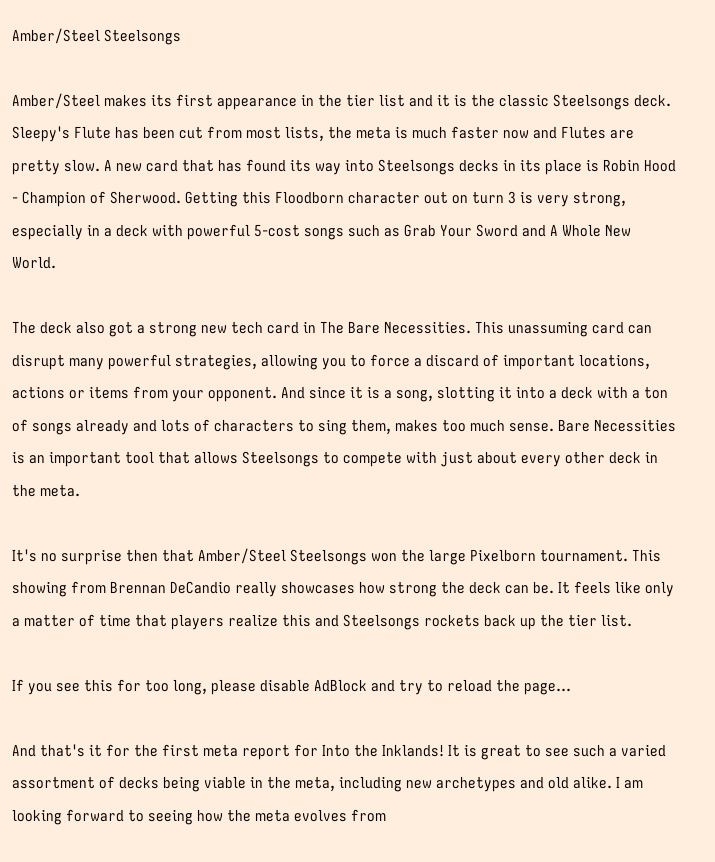Amber/Steel Steelsongs

Amber/Steel makes its first appearance in the tier list and it is the classic Steelsongs deck. Sleepy's Flute has been cut from most lists, the meta is much faster now and Flutes are pretty slow. A new card that has found its way into Steelsongs decks in its place is Robin Hood - Champion of Sherwood. Getting this Floodborn character out on turn 3 is very strong, especially in a deck with powerful 5-cost songs such as Grab Your Sword and A Whole New World.

The deck also got a strong new tech card in The Bare Necessities. This unassuming card can disrupt many powerful strategies, allowing you to force a discard of important locations, actions or items from your opponent. And since it is a song, slotting it into a deck with a ton of songs already and lots of characters to sing them, makes too much sense. Bare Necessities is an important tool that allows Steelsongs to compete with just about every other deck in the meta.

It's no surprise then that Amber/Steel Steelsongs won the large Pixelborn tournament. This showing from Brennan DeCandio really showcases how strong the deck can be. It feels like only a matter of time that players realize this and Steelsongs rockets back up the tier list.

If you see this for too long, please disable AdBlock and try to reload the page...

And that's it for the first meta report for Into the Inklands! It is great to see such a varied assortment of decks being viable in the meta, including new archetypes and old alike. I am looking forward to seeing how the meta evolves from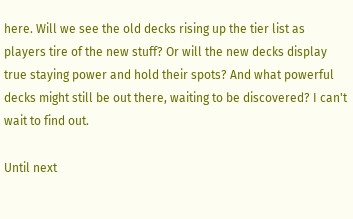here. Will we see the old decks rising up the tier list as players tire of the new stuff? Or will the new decks display true staying power and hold their spots? And what powerful decks might still be out there, waiting to be discovered? I can't wait to find out.

Until next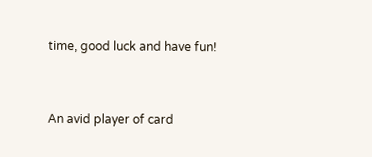time, good luck and have fun!


An avid player of card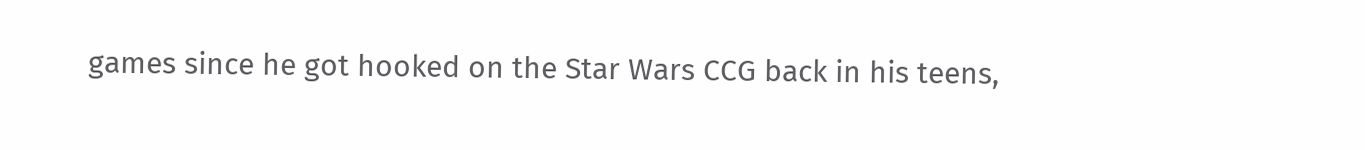games since he got hooked on the Star Wars CCG back in his teens,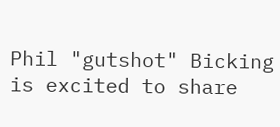Phil "gutshot" Bicking is excited to share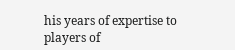his years of expertise to players of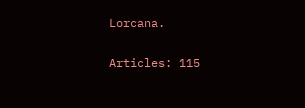Lorcana.

Articles: 115